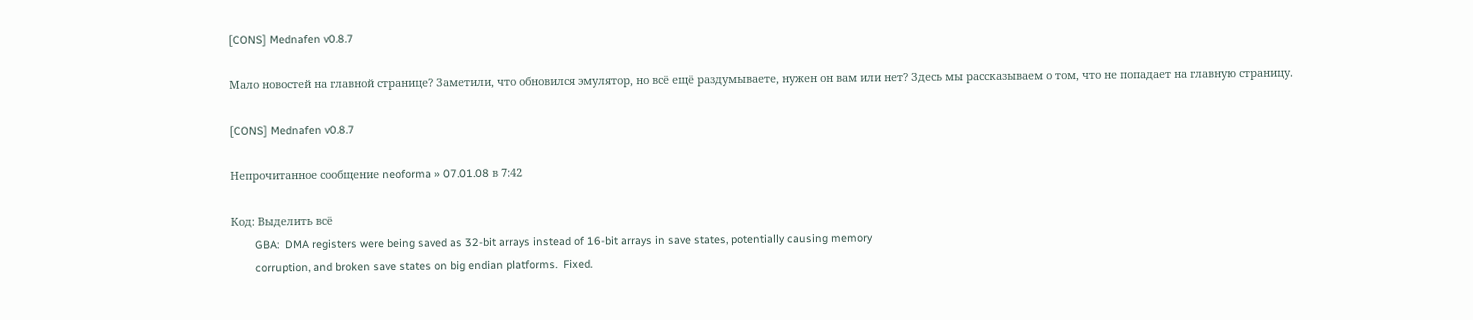[CONS] Mednafen v0.8.7

Мало новостей на главной странице? Заметили, что обновился эмулятор, но всё ещё раздумываете, нужен он вам или нет? Здесь мы рассказываем о том, что не попадает на главную страницу.

[CONS] Mednafen v0.8.7

Непрочитанное сообщение neoforma » 07.01.08 в 7:42

Код: Выделить всё
        GBA:  DMA registers were being saved as 32-bit arrays instead of 16-bit arrays in save states, potentially causing memory
        corruption, and broken save states on big endian platforms.  Fixed.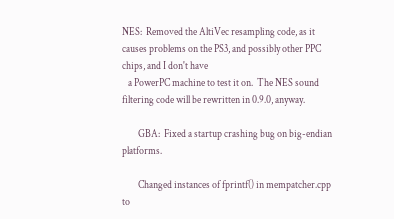NES:  Removed the AltiVec resampling code, as it causes problems on the PS3, and possibly other PPC chips, and I don't have
   a PowerPC machine to test it on.  The NES sound filtering code will be rewritten in 0.9.0, anyway.

        GBA:  Fixed a startup crashing bug on big-endian platforms.

        Changed instances of fprintf() in mempatcher.cpp to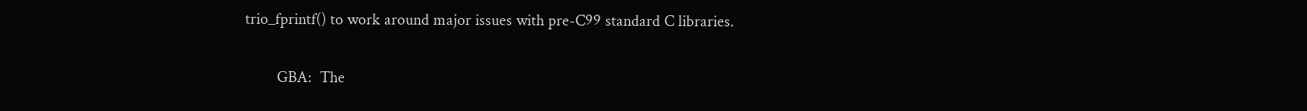trio_fprintf() to work around major issues with pre-C99 standard C libraries.

        GBA:  The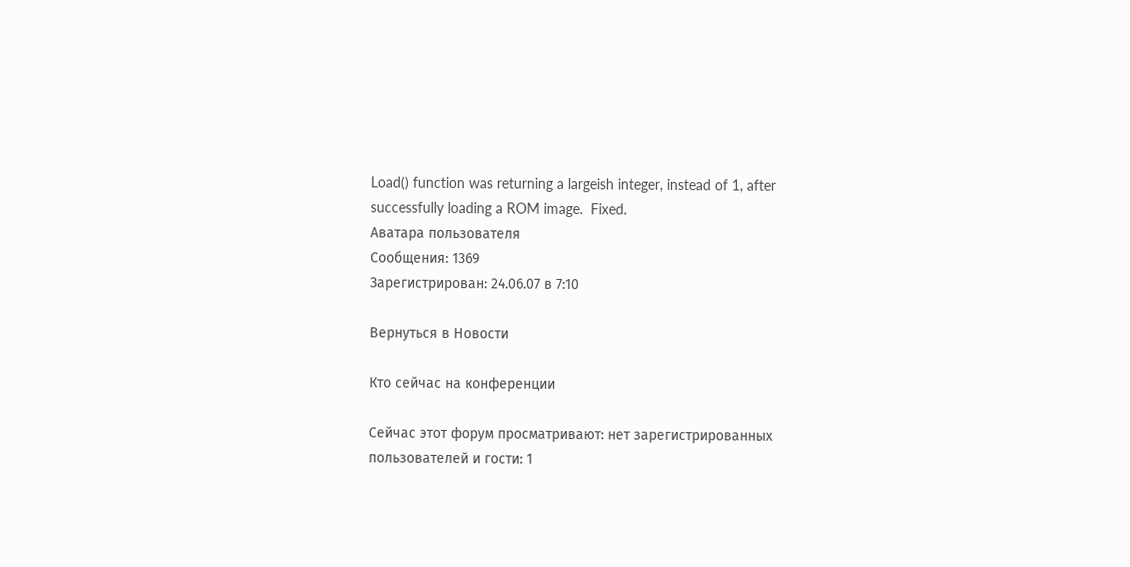Load() function was returning a largeish integer, instead of 1, after successfully loading a ROM image.  Fixed.
Аватара пользователя
Сообщения: 1369
Зарегистрирован: 24.06.07 в 7:10

Вернуться в Новости

Кто сейчас на конференции

Сейчас этот форум просматривают: нет зарегистрированных пользователей и гости: 1